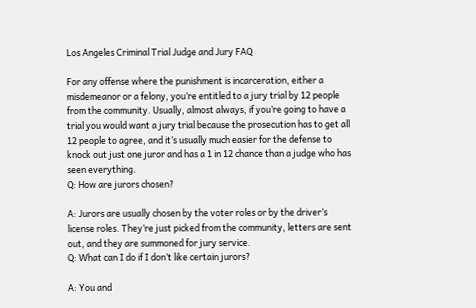Los Angeles Criminal Trial Judge and Jury FAQ

For any offense where the punishment is incarceration, either a misdemeanor or a felony, you’re entitled to a jury trial by 12 people from the community. Usually, almost always, if you’re going to have a trial you would want a jury trial because the prosecution has to get all 12 people to agree, and it’s usually much easier for the defense to knock out just one juror and has a 1 in 12 chance than a judge who has seen everything.
Q: How are jurors chosen?

A: Jurors are usually chosen by the voter roles or by the driver’s license roles. They’re just picked from the community, letters are sent out, and they are summoned for jury service.
Q: What can I do if I don’t like certain jurors?

A: You and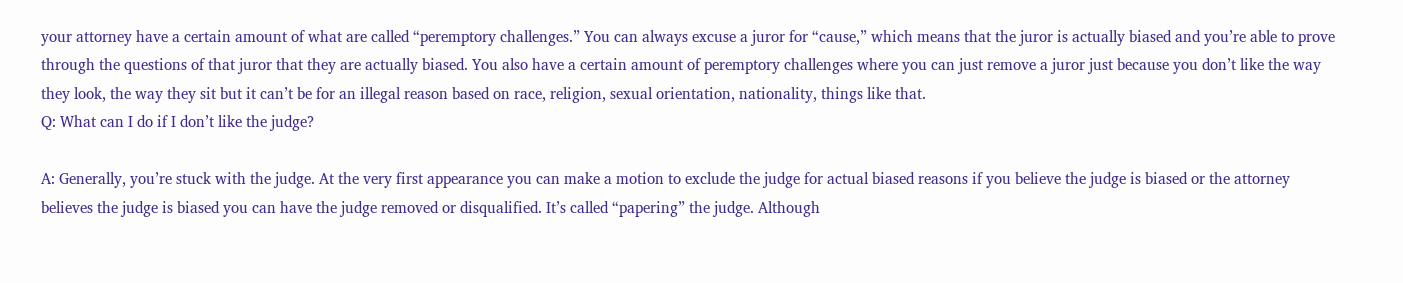your attorney have a certain amount of what are called “peremptory challenges.” You can always excuse a juror for “cause,” which means that the juror is actually biased and you’re able to prove through the questions of that juror that they are actually biased. You also have a certain amount of peremptory challenges where you can just remove a juror just because you don’t like the way they look, the way they sit but it can’t be for an illegal reason based on race, religion, sexual orientation, nationality, things like that.
Q: What can I do if I don’t like the judge?

A: Generally, you’re stuck with the judge. At the very first appearance you can make a motion to exclude the judge for actual biased reasons if you believe the judge is biased or the attorney believes the judge is biased you can have the judge removed or disqualified. It’s called “papering” the judge. Although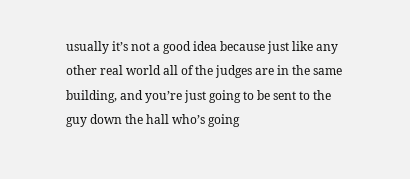usually it’s not a good idea because just like any other real world all of the judges are in the same building, and you’re just going to be sent to the guy down the hall who’s going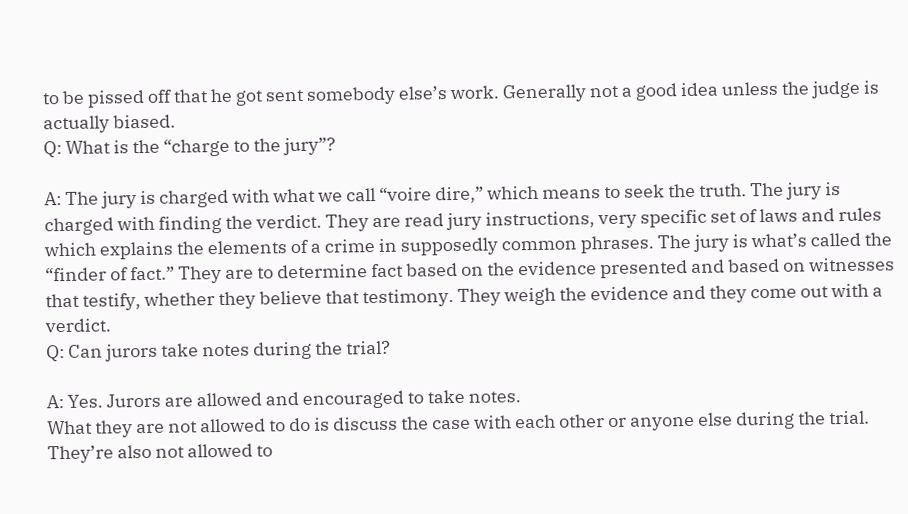to be pissed off that he got sent somebody else’s work. Generally not a good idea unless the judge is actually biased.
Q: What is the “charge to the jury”?

A: The jury is charged with what we call “voire dire,” which means to seek the truth. The jury is charged with finding the verdict. They are read jury instructions, very specific set of laws and rules which explains the elements of a crime in supposedly common phrases. The jury is what’s called the “finder of fact.” They are to determine fact based on the evidence presented and based on witnesses that testify, whether they believe that testimony. They weigh the evidence and they come out with a verdict.
Q: Can jurors take notes during the trial?

A: Yes. Jurors are allowed and encouraged to take notes.
What they are not allowed to do is discuss the case with each other or anyone else during the trial. They’re also not allowed to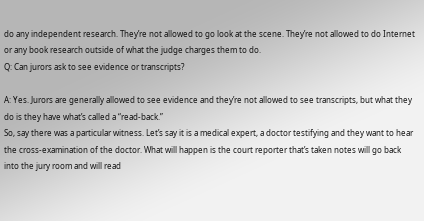do any independent research. They’re not allowed to go look at the scene. They’re not allowed to do Internet or any book research outside of what the judge charges them to do.
Q: Can jurors ask to see evidence or transcripts?

A: Yes. Jurors are generally allowed to see evidence and they’re not allowed to see transcripts, but what they do is they have what’s called a “read-back.”
So, say there was a particular witness. Let’s say it is a medical expert, a doctor testifying and they want to hear the cross-examination of the doctor. What will happen is the court reporter that’s taken notes will go back into the jury room and will read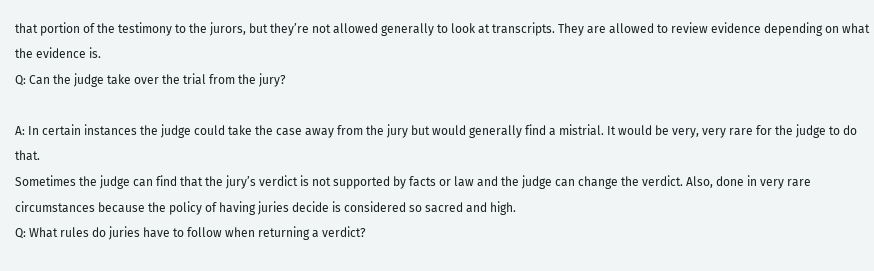that portion of the testimony to the jurors, but they’re not allowed generally to look at transcripts. They are allowed to review evidence depending on what the evidence is.
Q: Can the judge take over the trial from the jury?

A: In certain instances the judge could take the case away from the jury but would generally find a mistrial. It would be very, very rare for the judge to do that.
Sometimes the judge can find that the jury’s verdict is not supported by facts or law and the judge can change the verdict. Also, done in very rare circumstances because the policy of having juries decide is considered so sacred and high.
Q: What rules do juries have to follow when returning a verdict?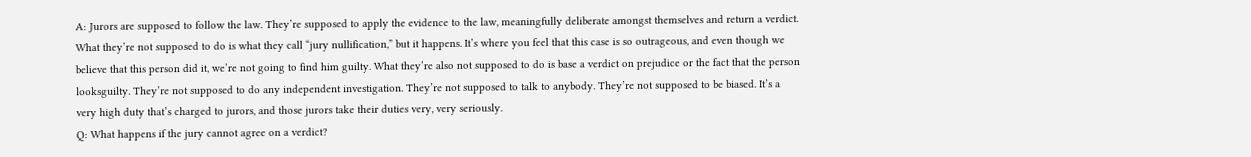A: Jurors are supposed to follow the law. They’re supposed to apply the evidence to the law, meaningfully deliberate amongst themselves and return a verdict.
What they’re not supposed to do is what they call “jury nullification,” but it happens. It’s where you feel that this case is so outrageous, and even though we believe that this person did it, we’re not going to find him guilty. What they’re also not supposed to do is base a verdict on prejudice or the fact that the person looksguilty. They’re not supposed to do any independent investigation. They’re not supposed to talk to anybody. They’re not supposed to be biased. It’s a very high duty that’s charged to jurors, and those jurors take their duties very, very seriously.
Q: What happens if the jury cannot agree on a verdict?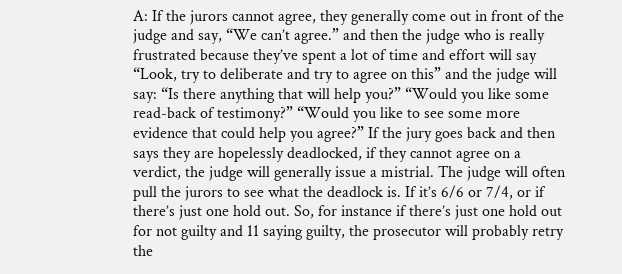A: If the jurors cannot agree, they generally come out in front of the judge and say, “We can’t agree.” and then the judge who is really frustrated because they’ve spent a lot of time and effort will say “Look, try to deliberate and try to agree on this” and the judge will say: “Is there anything that will help you?” “Would you like some read-back of testimony?” “Would you like to see some more evidence that could help you agree?” If the jury goes back and then says they are hopelessly deadlocked, if they cannot agree on a verdict, the judge will generally issue a mistrial. The judge will often pull the jurors to see what the deadlock is. If it’s 6/6 or 7/4, or if there’s just one hold out. So, for instance if there’s just one hold out for not guilty and 11 saying guilty, the prosecutor will probably retry the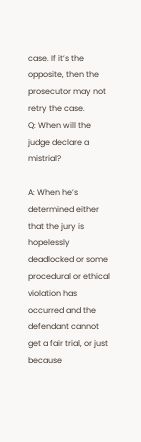case. If it’s the opposite, then the prosecutor may not retry the case.
Q: When will the judge declare a mistrial?

A: When he’s determined either that the jury is hopelessly deadlocked or some procedural or ethical violation has occurred and the defendant cannot get a fair trial, or just because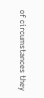of circumstances they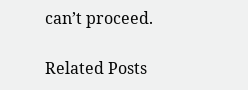can’t proceed.

Related Posts